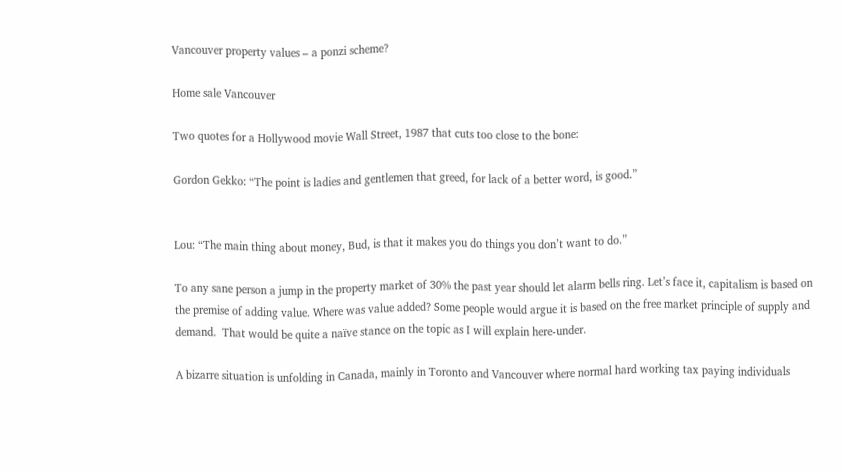Vancouver property values – a ponzi scheme?

Home sale Vancouver

Two quotes for a Hollywood movie Wall Street, 1987 that cuts too close to the bone:

Gordon Gekko: “The point is ladies and gentlemen that greed, for lack of a better word, is good.”


Lou: “The main thing about money, Bud, is that it makes you do things you don’t want to do.”

To any sane person a jump in the property market of 30% the past year should let alarm bells ring. Let’s face it, capitalism is based on the premise of adding value. Where was value added? Some people would argue it is based on the free market principle of supply and demand.  That would be quite a naïve stance on the topic as I will explain here-under.

A bizarre situation is unfolding in Canada, mainly in Toronto and Vancouver where normal hard working tax paying individuals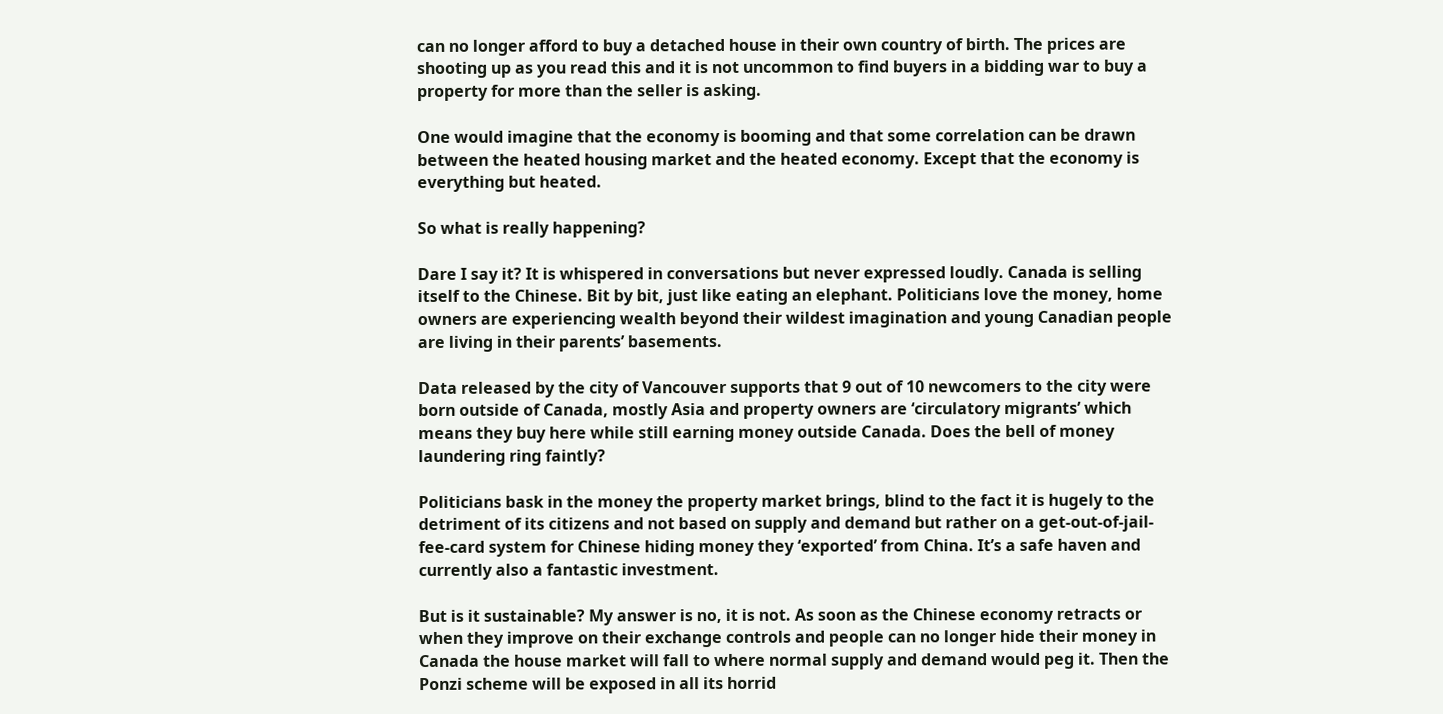can no longer afford to buy a detached house in their own country of birth. The prices are shooting up as you read this and it is not uncommon to find buyers in a bidding war to buy a property for more than the seller is asking.

One would imagine that the economy is booming and that some correlation can be drawn between the heated housing market and the heated economy. Except that the economy is everything but heated.

So what is really happening?

Dare I say it? It is whispered in conversations but never expressed loudly. Canada is selling itself to the Chinese. Bit by bit, just like eating an elephant. Politicians love the money, home owners are experiencing wealth beyond their wildest imagination and young Canadian people are living in their parents’ basements.

Data released by the city of Vancouver supports that 9 out of 10 newcomers to the city were born outside of Canada, mostly Asia and property owners are ‘circulatory migrants’ which means they buy here while still earning money outside Canada. Does the bell of money laundering ring faintly?

Politicians bask in the money the property market brings, blind to the fact it is hugely to the detriment of its citizens and not based on supply and demand but rather on a get-out-of-jail-fee-card system for Chinese hiding money they ‘exported’ from China. It’s a safe haven and currently also a fantastic investment.

But is it sustainable? My answer is no, it is not. As soon as the Chinese economy retracts or when they improve on their exchange controls and people can no longer hide their money in Canada the house market will fall to where normal supply and demand would peg it. Then the Ponzi scheme will be exposed in all its horrid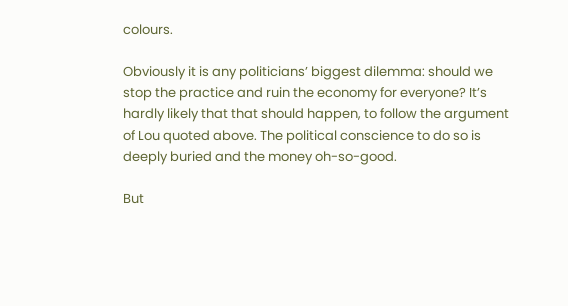colours.

Obviously it is any politicians’ biggest dilemma: should we stop the practice and ruin the economy for everyone? It’s hardly likely that that should happen, to follow the argument of Lou quoted above. The political conscience to do so is deeply buried and the money oh-so-good.

But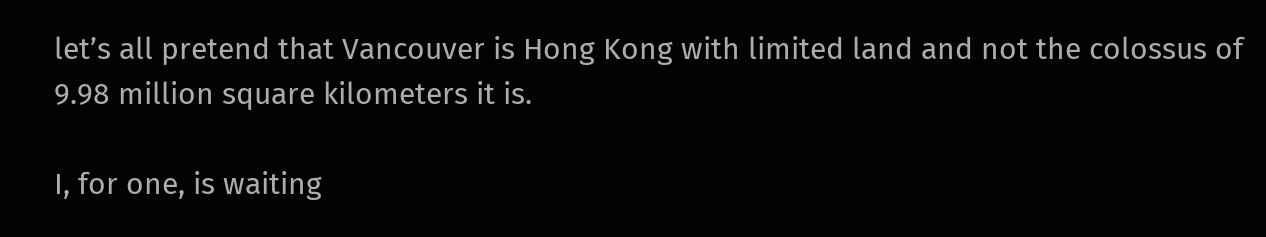let’s all pretend that Vancouver is Hong Kong with limited land and not the colossus of 9.98 million square kilometers it is.

I, for one, is waiting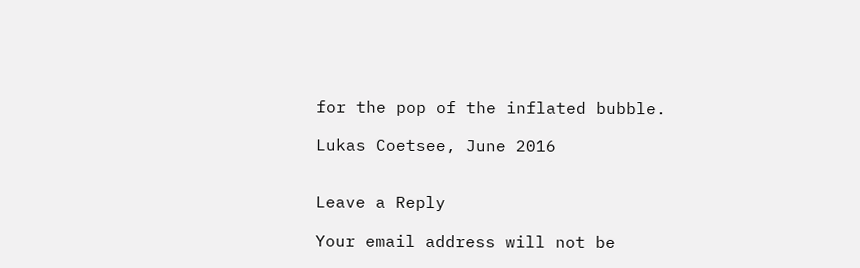for the pop of the inflated bubble.

Lukas Coetsee, June 2016


Leave a Reply

Your email address will not be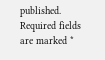published. Required fields are marked *